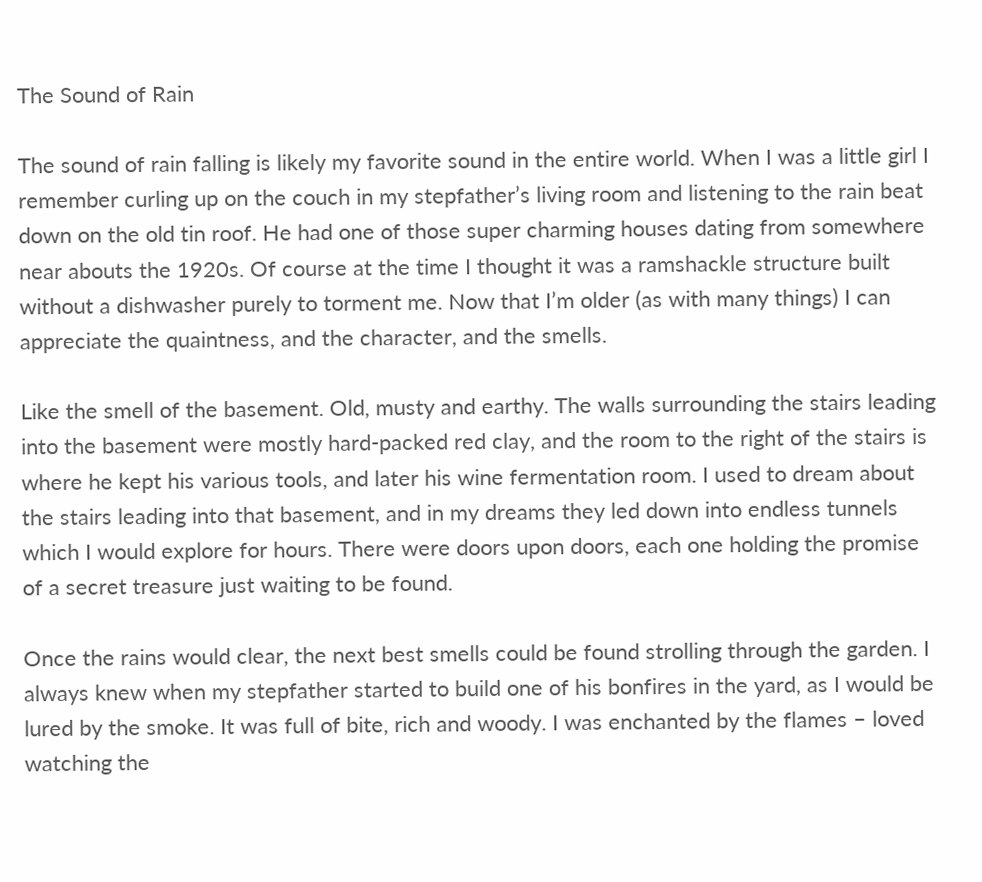The Sound of Rain

The sound of rain falling is likely my favorite sound in the entire world. When I was a little girl I remember curling up on the couch in my stepfather’s living room and listening to the rain beat down on the old tin roof. He had one of those super charming houses dating from somewhere near abouts the 1920s. Of course at the time I thought it was a ramshackle structure built without a dishwasher purely to torment me. Now that I’m older (as with many things) I can appreciate the quaintness, and the character, and the smells.

Like the smell of the basement. Old, musty and earthy. The walls surrounding the stairs leading into the basement were mostly hard-packed red clay, and the room to the right of the stairs is where he kept his various tools, and later his wine fermentation room. I used to dream about the stairs leading into that basement, and in my dreams they led down into endless tunnels which I would explore for hours. There were doors upon doors, each one holding the promise of a secret treasure just waiting to be found.

Once the rains would clear, the next best smells could be found strolling through the garden. I always knew when my stepfather started to build one of his bonfires in the yard, as I would be lured by the smoke. It was full of bite, rich and woody. I was enchanted by the flames – loved watching the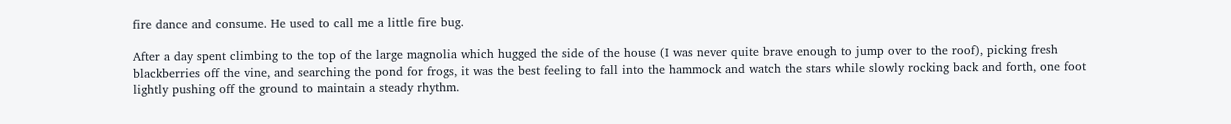fire dance and consume. He used to call me a little fire bug.

After a day spent climbing to the top of the large magnolia which hugged the side of the house (I was never quite brave enough to jump over to the roof), picking fresh blackberries off the vine, and searching the pond for frogs, it was the best feeling to fall into the hammock and watch the stars while slowly rocking back and forth, one foot lightly pushing off the ground to maintain a steady rhythm.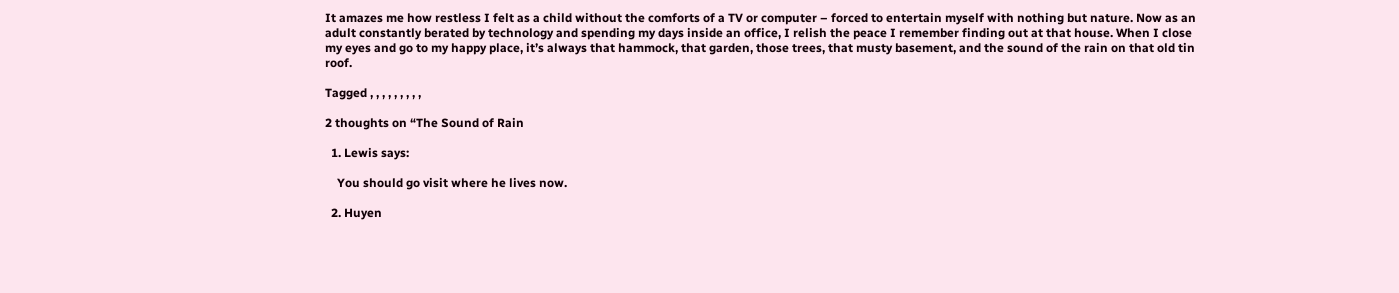It amazes me how restless I felt as a child without the comforts of a TV or computer – forced to entertain myself with nothing but nature. Now as an adult constantly berated by technology and spending my days inside an office, I relish the peace I remember finding out at that house. When I close my eyes and go to my happy place, it’s always that hammock, that garden, those trees, that musty basement, and the sound of the rain on that old tin roof.

Tagged , , , , , , , , ,

2 thoughts on “The Sound of Rain

  1. Lewis says:

    You should go visit where he lives now.

  2. Huyen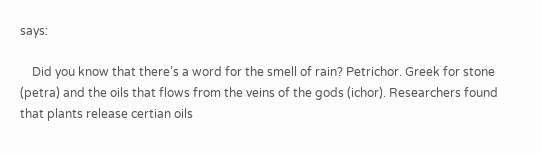says:

    Did you know that there’s a word for the smell of rain? Petrichor. Greek for stone (petra) and the oils that flows from the veins of the gods (ichor). Researchers found that plants release certian oils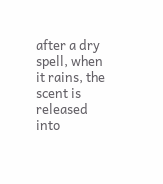after a dry spell, when it rains, the scent is released into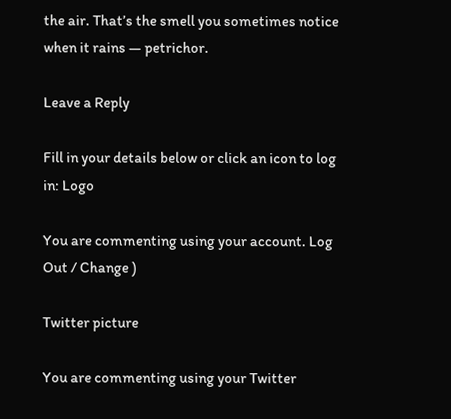the air. That’s the smell you sometimes notice when it rains — petrichor.

Leave a Reply

Fill in your details below or click an icon to log in: Logo

You are commenting using your account. Log Out / Change )

Twitter picture

You are commenting using your Twitter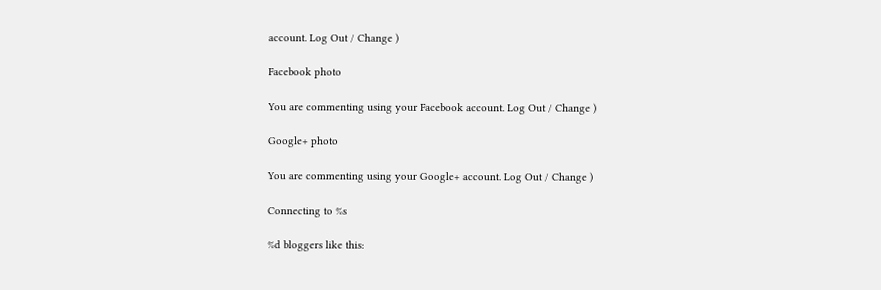account. Log Out / Change )

Facebook photo

You are commenting using your Facebook account. Log Out / Change )

Google+ photo

You are commenting using your Google+ account. Log Out / Change )

Connecting to %s

%d bloggers like this: